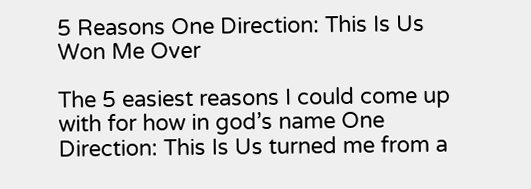5 Reasons One Direction: This Is Us Won Me Over

The 5 easiest reasons I could come up with for how in god’s name One Direction: This Is Us turned me from a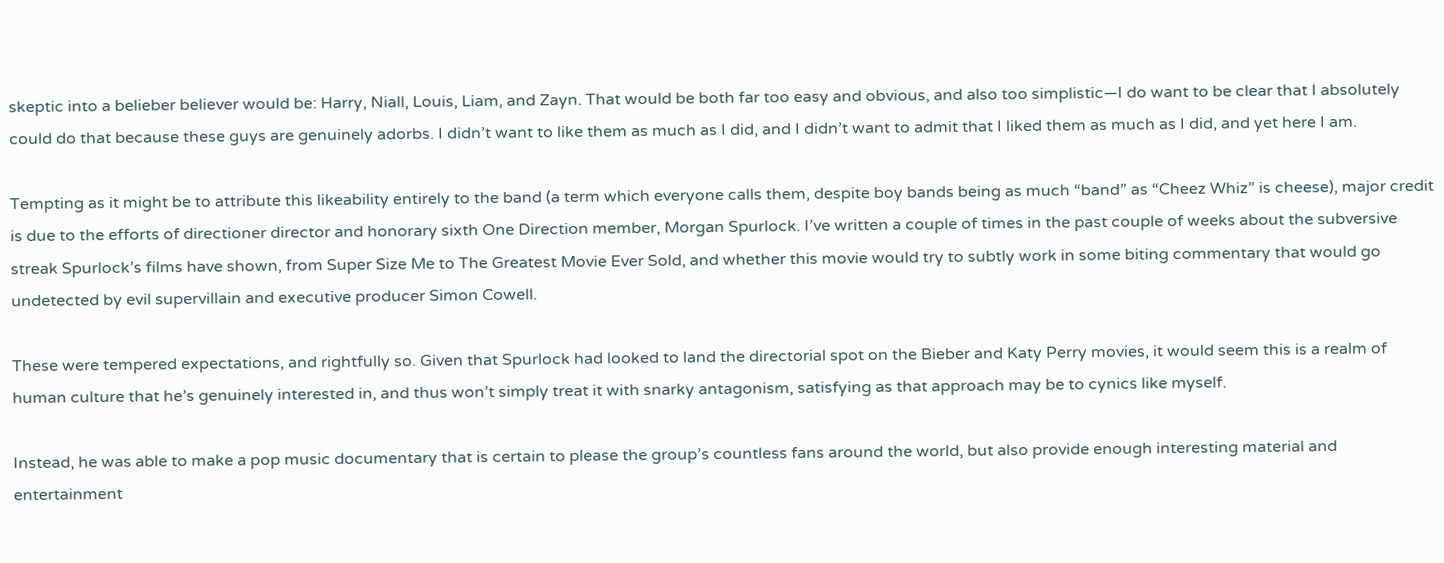skeptic into a belieber believer would be: Harry, Niall, Louis, Liam, and Zayn. That would be both far too easy and obvious, and also too simplistic—I do want to be clear that I absolutely could do that because these guys are genuinely adorbs. I didn’t want to like them as much as I did, and I didn’t want to admit that I liked them as much as I did, and yet here I am.

Tempting as it might be to attribute this likeability entirely to the band (a term which everyone calls them, despite boy bands being as much “band” as “Cheez Whiz” is cheese), major credit is due to the efforts of directioner director and honorary sixth One Direction member, Morgan Spurlock. I’ve written a couple of times in the past couple of weeks about the subversive streak Spurlock’s films have shown, from Super Size Me to The Greatest Movie Ever Sold, and whether this movie would try to subtly work in some biting commentary that would go undetected by evil supervillain and executive producer Simon Cowell.

These were tempered expectations, and rightfully so. Given that Spurlock had looked to land the directorial spot on the Bieber and Katy Perry movies, it would seem this is a realm of human culture that he’s genuinely interested in, and thus won’t simply treat it with snarky antagonism, satisfying as that approach may be to cynics like myself.

Instead, he was able to make a pop music documentary that is certain to please the group’s countless fans around the world, but also provide enough interesting material and entertainment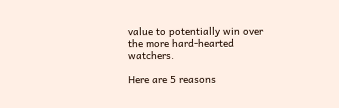value to potentially win over the more hard-hearted watchers.

Here are 5 reasons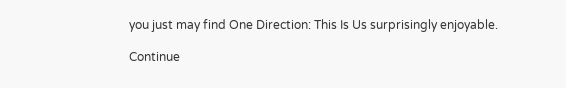you just may find One Direction: This Is Us surprisingly enjoyable.

Continue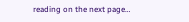reading on the next page…